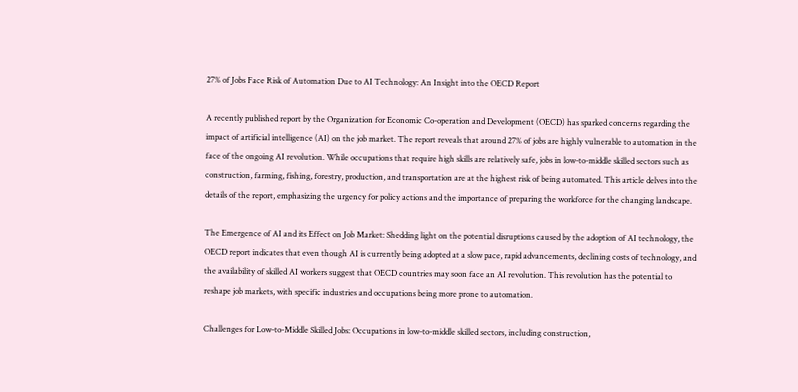27% of Jobs Face Risk of Automation Due to AI Technology: An Insight into the OECD Report

A recently published report by the Organization for Economic Co-operation and Development (OECD) has sparked concerns regarding the impact of artificial intelligence (AI) on the job market. The report reveals that around 27% of jobs are highly vulnerable to automation in the face of the ongoing AI revolution. While occupations that require high skills are relatively safe, jobs in low-to-middle skilled sectors such as construction, farming, fishing, forestry, production, and transportation are at the highest risk of being automated. This article delves into the details of the report, emphasizing the urgency for policy actions and the importance of preparing the workforce for the changing landscape.

The Emergence of AI and its Effect on Job Market: Shedding light on the potential disruptions caused by the adoption of AI technology, the OECD report indicates that even though AI is currently being adopted at a slow pace, rapid advancements, declining costs of technology, and the availability of skilled AI workers suggest that OECD countries may soon face an AI revolution. This revolution has the potential to reshape job markets, with specific industries and occupations being more prone to automation.

Challenges for Low-to-Middle Skilled Jobs: Occupations in low-to-middle skilled sectors, including construction,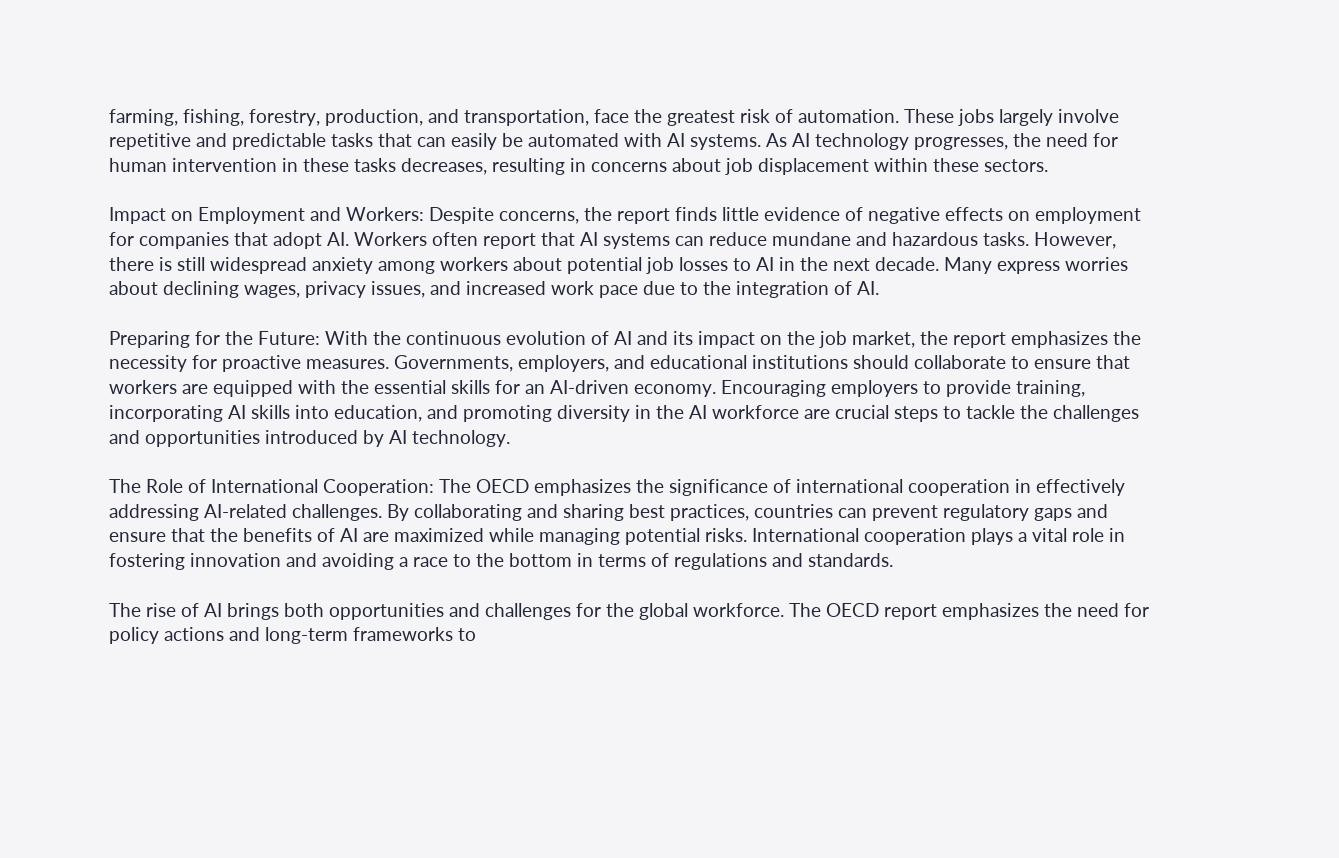farming, fishing, forestry, production, and transportation, face the greatest risk of automation. These jobs largely involve repetitive and predictable tasks that can easily be automated with AI systems. As AI technology progresses, the need for human intervention in these tasks decreases, resulting in concerns about job displacement within these sectors.

Impact on Employment and Workers: Despite concerns, the report finds little evidence of negative effects on employment for companies that adopt AI. Workers often report that AI systems can reduce mundane and hazardous tasks. However, there is still widespread anxiety among workers about potential job losses to AI in the next decade. Many express worries about declining wages, privacy issues, and increased work pace due to the integration of AI.

Preparing for the Future: With the continuous evolution of AI and its impact on the job market, the report emphasizes the necessity for proactive measures. Governments, employers, and educational institutions should collaborate to ensure that workers are equipped with the essential skills for an AI-driven economy. Encouraging employers to provide training, incorporating AI skills into education, and promoting diversity in the AI workforce are crucial steps to tackle the challenges and opportunities introduced by AI technology.

The Role of International Cooperation: The OECD emphasizes the significance of international cooperation in effectively addressing AI-related challenges. By collaborating and sharing best practices, countries can prevent regulatory gaps and ensure that the benefits of AI are maximized while managing potential risks. International cooperation plays a vital role in fostering innovation and avoiding a race to the bottom in terms of regulations and standards.

The rise of AI brings both opportunities and challenges for the global workforce. The OECD report emphasizes the need for policy actions and long-term frameworks to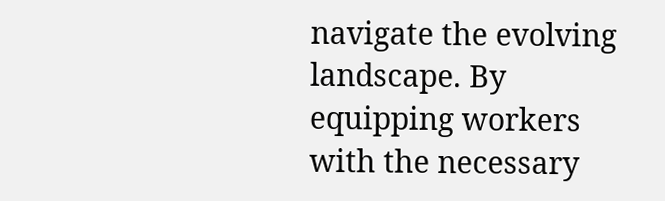navigate the evolving landscape. By equipping workers with the necessary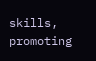skills, promoting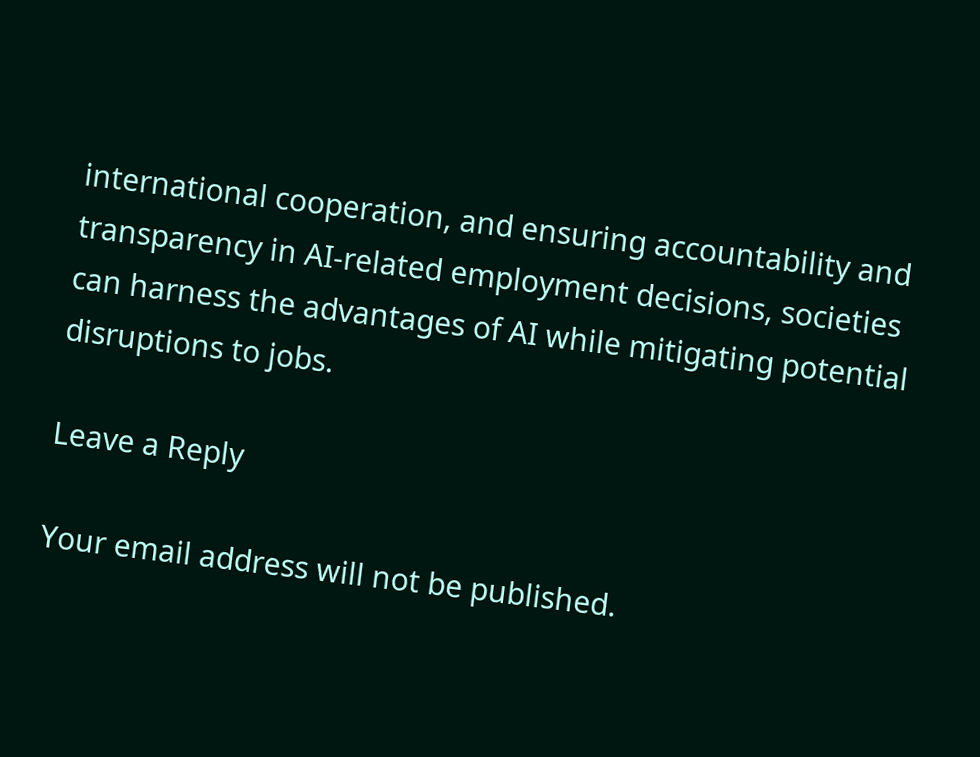international cooperation, and ensuring accountability and transparency in AI-related employment decisions, societies can harness the advantages of AI while mitigating potential disruptions to jobs.

Leave a Reply

Your email address will not be published.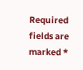Required fields are marked *